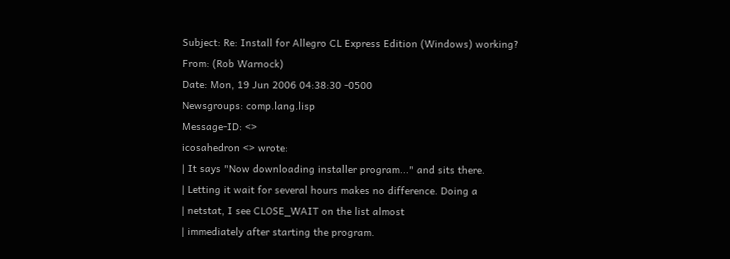Subject: Re: Install for Allegro CL Express Edition (Windows) working?
From: (Rob Warnock)
Date: Mon, 19 Jun 2006 04:38:30 -0500
Newsgroups: comp.lang.lisp
Message-ID: <>
icosahedron <> wrote:
| It says "Now downloading installer program..." and sits there.
| Letting it wait for several hours makes no difference. Doing a
| netstat, I see CLOSE_WAIT on the list almost
| immediately after starting the program.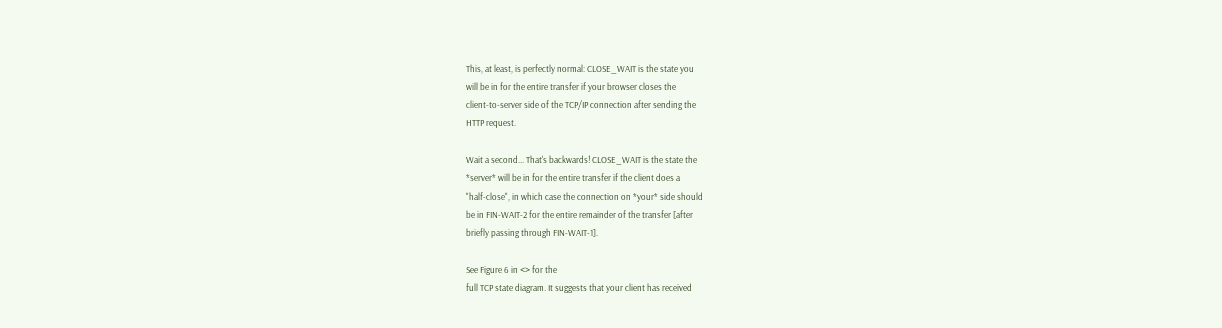This, at least, is perfectly normal: CLOSE_WAIT is the state you
will be in for the entire transfer if your browser closes the
client-to-server side of the TCP/IP connection after sending the
HTTP request.

Wait a second... That's backwards! CLOSE_WAIT is the state the
*server* will be in for the entire transfer if the client does a
"half-close", in which case the connection on *your* side should
be in FIN-WAIT-2 for the entire remainder of the transfer [after
briefly passing through FIN-WAIT-1].

See Figure 6 in <> for the
full TCP state diagram. It suggests that your client has received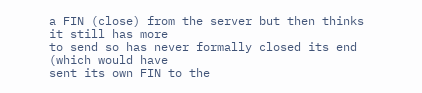a FIN (close) from the server but then thinks it still has more
to send so has never formally closed its end (which would have
sent its own FIN to the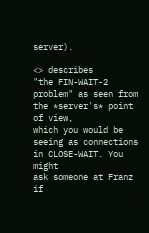server).

<> describes
"the FIN-WAIT-2 problem" as seen from the *server's* point of view,
which you would be seeing as connections in CLOSE-WAIT. You might
ask someone at Franz if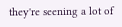they're seening a lot of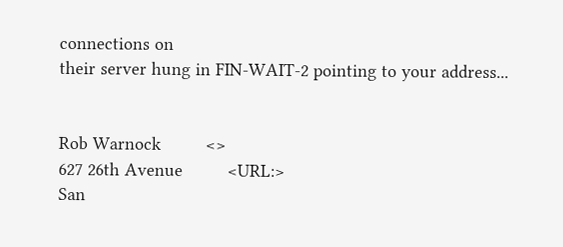connections on
their server hung in FIN-WAIT-2 pointing to your address...


Rob Warnock         <>
627 26th Avenue         <URL:>
San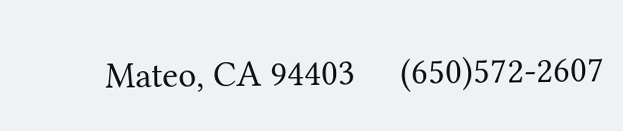Mateo, CA 94403     (650)572-2607